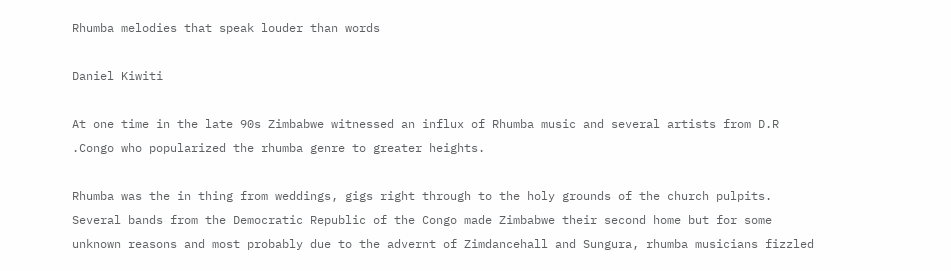Rhumba melodies that speak louder than words

Daniel Kiwiti

At one time in the late 90s Zimbabwe witnessed an influx of Rhumba music and several artists from D.R .Congo who popularized the rhumba genre to greater heights.

Rhumba was the in thing from weddings, gigs right through to the holy grounds of the church pulpits. Several bands from the Democratic Republic of the Congo made Zimbabwe their second home but for some unknown reasons and most probably due to the advernt of Zimdancehall and Sungura, rhumba musicians fizzled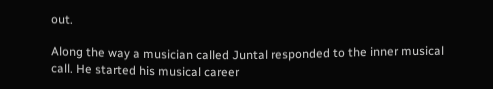out.

Along the way a musician called Juntal responded to the inner musical call. He started his musical career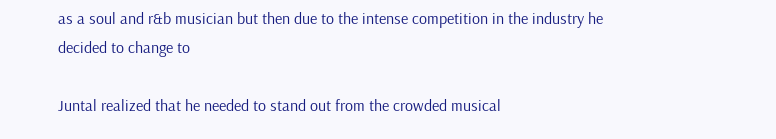as a soul and r&b musician but then due to the intense competition in the industry he decided to change to

Juntal realized that he needed to stand out from the crowded musical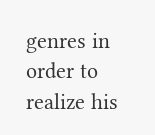genres in order to realize his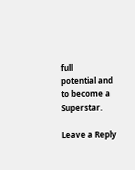full
potential and to become a Superstar.

Leave a Reply